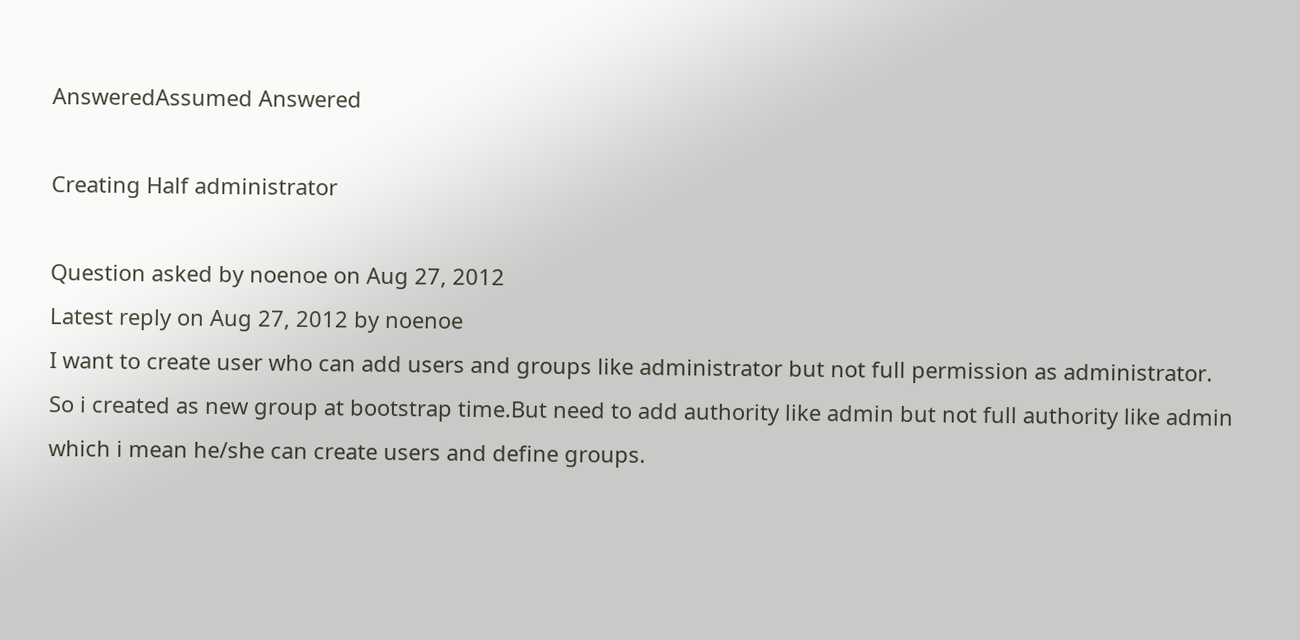AnsweredAssumed Answered

Creating Half administrator

Question asked by noenoe on Aug 27, 2012
Latest reply on Aug 27, 2012 by noenoe
I want to create user who can add users and groups like administrator but not full permission as administrator. So i created as new group at bootstrap time.But need to add authority like admin but not full authority like admin which i mean he/she can create users and define groups.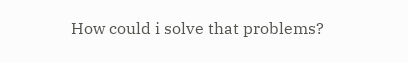How could i solve that problems?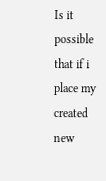Is it possible that if i place my created new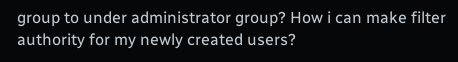group to under administrator group? How i can make filter authority for my newly created users?